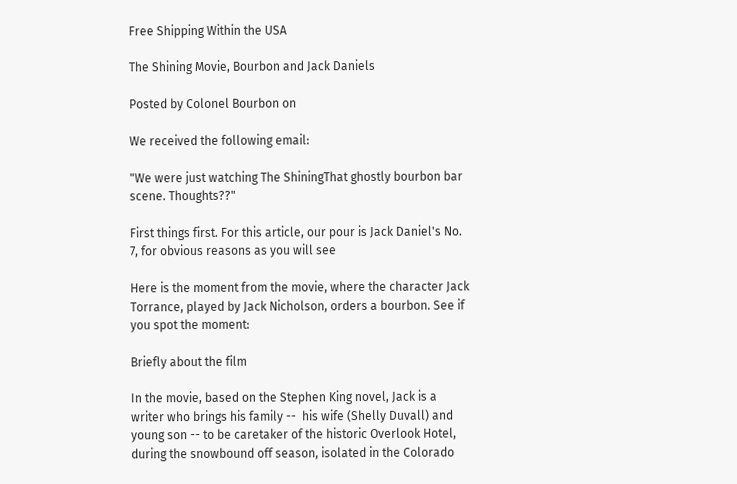Free Shipping Within the USA

The Shining Movie, Bourbon and Jack Daniels

Posted by Colonel Bourbon on

We received the following email:

"We were just watching The ShiningThat ghostly bourbon bar scene. Thoughts??"

First things first. For this article, our pour is Jack Daniel's No. 7, for obvious reasons as you will see

Here is the moment from the movie, where the character Jack Torrance, played by Jack Nicholson, orders a bourbon. See if you spot the moment:

Briefly about the film

In the movie, based on the Stephen King novel, Jack is a writer who brings his family --  his wife (Shelly Duvall) and young son -- to be caretaker of the historic Overlook Hotel, during the snowbound off season, isolated in the Colorado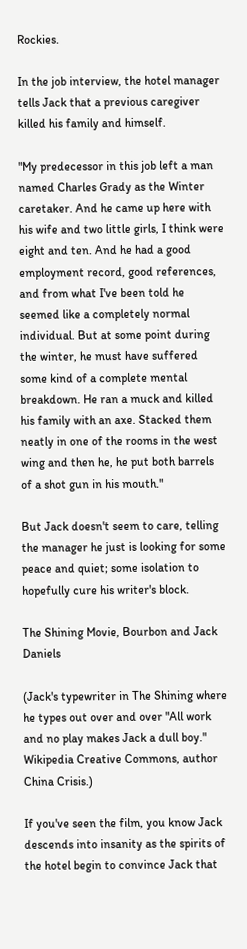Rockies.

In the job interview, the hotel manager tells Jack that a previous caregiver killed his family and himself.

"My predecessor in this job left a man named Charles Grady as the Winter caretaker. And he came up here with his wife and two little girls, I think were eight and ten. And he had a good employment record, good references, and from what I've been told he seemed like a completely normal individual. But at some point during the winter, he must have suffered some kind of a complete mental breakdown. He ran a muck and killed his family with an axe. Stacked them neatly in one of the rooms in the west wing and then he, he put both barrels of a shot gun in his mouth."

But Jack doesn't seem to care, telling the manager he just is looking for some peace and quiet; some isolation to hopefully cure his writer's block.

The Shining Movie, Bourbon and Jack Daniels

(Jack's typewriter in The Shining where he types out over and over "All work and no play makes Jack a dull boy." Wikipedia Creative Commons, author China Crisis.)

If you've seen the film, you know Jack descends into insanity as the spirits of the hotel begin to convince Jack that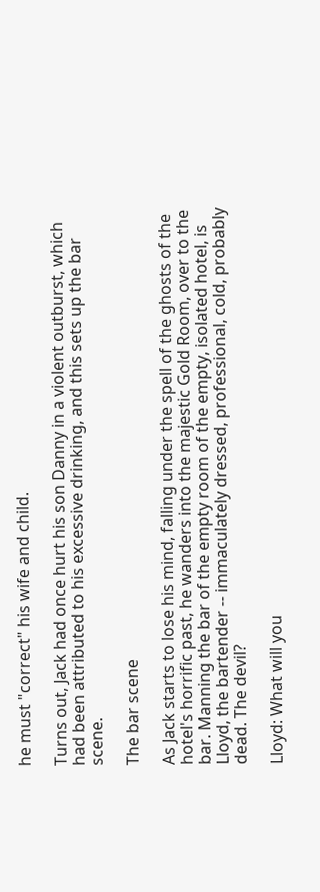he must "correct" his wife and child.

Turns out, Jack had once hurt his son Danny in a violent outburst, which had been attributed to his excessive drinking, and this sets up the bar scene.

The bar scene

As Jack starts to lose his mind, falling under the spell of the ghosts of the hotel's horrific past, he wanders into the majestic Gold Room, over to the bar. Manning the bar of the empty room of the empty, isolated hotel, is Lloyd, the bartender -- immaculately dressed, professional, cold, probably dead. The devil?

Lloyd: What will you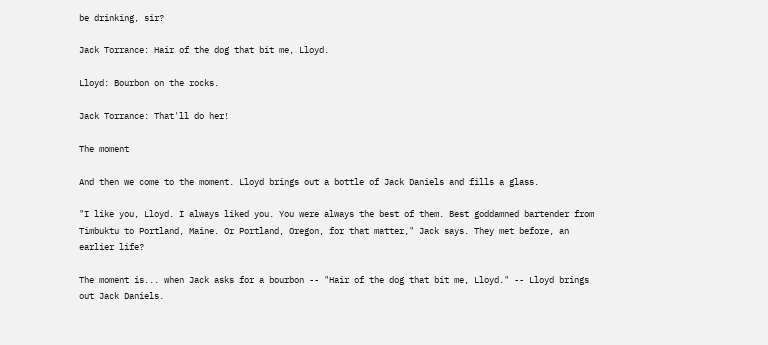be drinking, sir?

Jack Torrance: Hair of the dog that bit me, Lloyd.

Lloyd: Bourbon on the rocks.

Jack Torrance: That'll do her!

The moment

And then we come to the moment. Lloyd brings out a bottle of Jack Daniels and fills a glass.

"I like you, Lloyd. I always liked you. You were always the best of them. Best goddamned bartender from Timbuktu to Portland, Maine. Or Portland, Oregon, for that matter," Jack says. They met before, an earlier life?

The moment is... when Jack asks for a bourbon -- "Hair of the dog that bit me, Lloyd." -- Lloyd brings out Jack Daniels.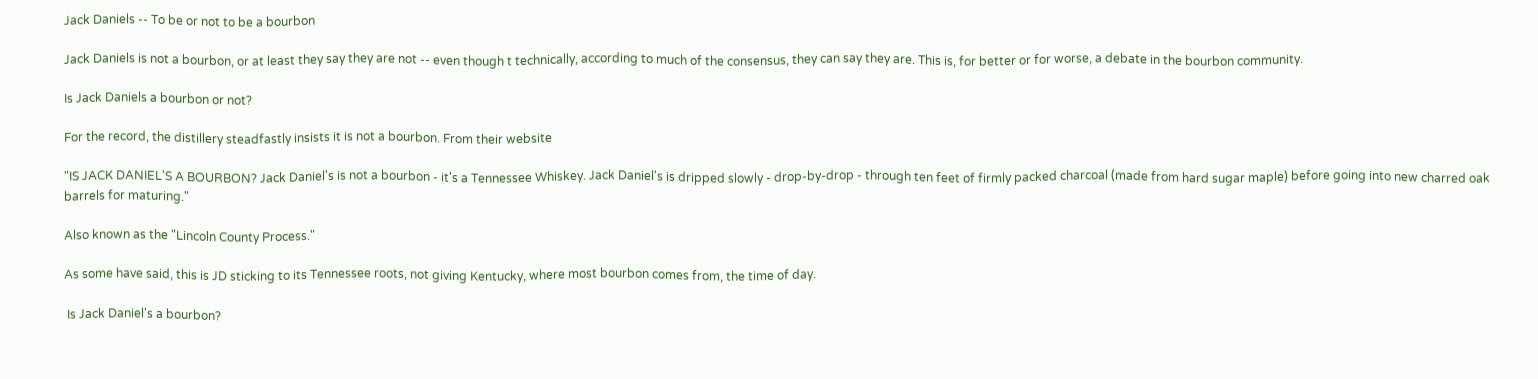Jack Daniels -- To be or not to be a bourbon

Jack Daniels is not a bourbon, or at least they say they are not -- even though t technically, according to much of the consensus, they can say they are. This is, for better or for worse, a debate in the bourbon community.

Is Jack Daniels a bourbon or not?

For the record, the distillery steadfastly insists it is not a bourbon. From their website

"IS JACK DANIEL'S A BOURBON? Jack Daniel's is not a bourbon - it's a Tennessee Whiskey. Jack Daniel's is dripped slowly - drop-by-drop - through ten feet of firmly packed charcoal (made from hard sugar maple) before going into new charred oak barrels for maturing."

Also known as the "Lincoln County Process."

As some have said, this is JD sticking to its Tennessee roots, not giving Kentucky, where most bourbon comes from, the time of day.

 Is Jack Daniel's a bourbon?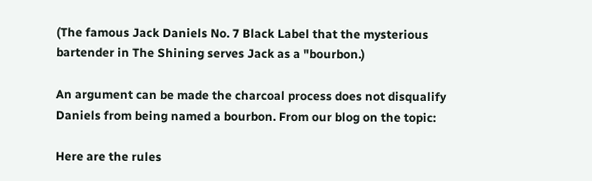(The famous Jack Daniels No. 7 Black Label that the mysterious bartender in The Shining serves Jack as a "bourbon.)

An argument can be made the charcoal process does not disqualify Daniels from being named a bourbon. From our blog on the topic:

Here are the rules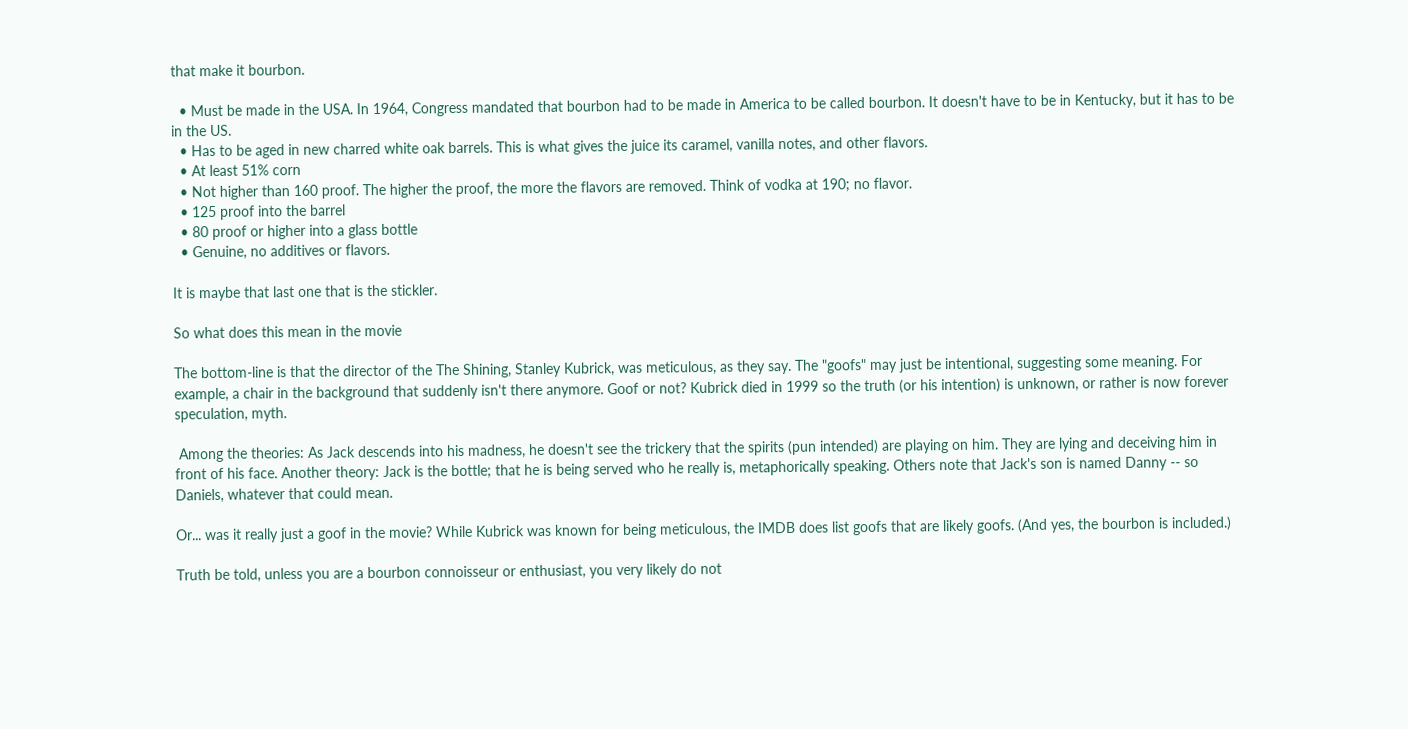that make it bourbon.

  • Must be made in the USA. In 1964, Congress mandated that bourbon had to be made in America to be called bourbon. It doesn't have to be in Kentucky, but it has to be in the US.
  • Has to be aged in new charred white oak barrels. This is what gives the juice its caramel, vanilla notes, and other flavors.
  • At least 51% corn
  • Not higher than 160 proof. The higher the proof, the more the flavors are removed. Think of vodka at 190; no flavor.
  • 125 proof into the barrel
  • 80 proof or higher into a glass bottle
  • Genuine, no additives or flavors.

It is maybe that last one that is the stickler.

So what does this mean in the movie

The bottom-line is that the director of the The Shining, Stanley Kubrick, was meticulous, as they say. The "goofs" may just be intentional, suggesting some meaning. For example, a chair in the background that suddenly isn't there anymore. Goof or not? Kubrick died in 1999 so the truth (or his intention) is unknown, or rather is now forever speculation, myth.

 Among the theories: As Jack descends into his madness, he doesn't see the trickery that the spirits (pun intended) are playing on him. They are lying and deceiving him in front of his face. Another theory: Jack is the bottle; that he is being served who he really is, metaphorically speaking. Others note that Jack's son is named Danny -- so Daniels, whatever that could mean.

Or... was it really just a goof in the movie? While Kubrick was known for being meticulous, the IMDB does list goofs that are likely goofs. (And yes, the bourbon is included.)

Truth be told, unless you are a bourbon connoisseur or enthusiast, you very likely do not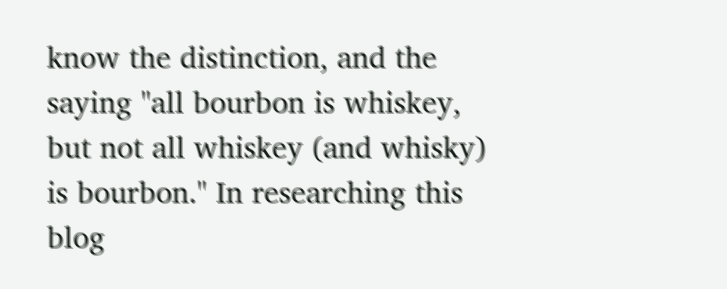know the distinction, and the saying "all bourbon is whiskey, but not all whiskey (and whisky) is bourbon." In researching this blog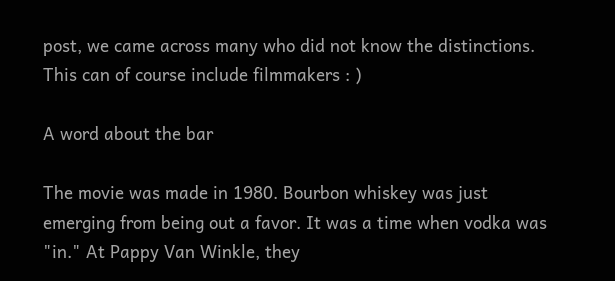post, we came across many who did not know the distinctions. This can of course include filmmakers : )

A word about the bar

The movie was made in 1980. Bourbon whiskey was just emerging from being out a favor. It was a time when vodka was "in." At Pappy Van Winkle, they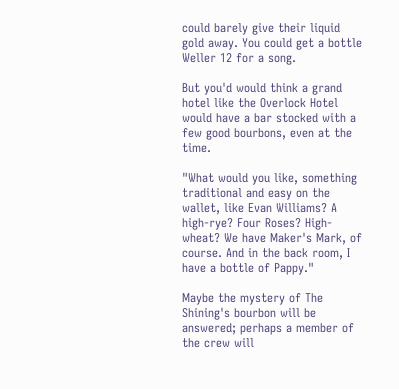could barely give their liquid gold away. You could get a bottle Weller 12 for a song.

But you'd would think a grand hotel like the Overlock Hotel would have a bar stocked with a few good bourbons, even at the time.

"What would you like, something traditional and easy on the wallet, like Evan Williams? A high-rye? Four Roses? High-wheat? We have Maker's Mark, of course. And in the back room, I have a bottle of Pappy."

Maybe the mystery of The Shining's bourbon will be answered; perhaps a member of the crew will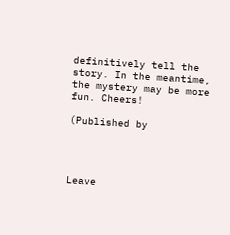definitively tell the story. In the meantime, the mystery may be more fun. Cheers!

(Published by




Leave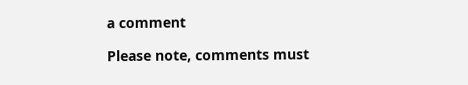a comment

Please note, comments must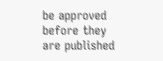be approved before they are published